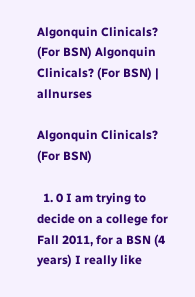Algonquin Clinicals? (For BSN) Algonquin Clinicals? (For BSN) | allnurses

Algonquin Clinicals? (For BSN)

  1. 0 I am trying to decide on a college for Fall 2011, for a BSN (4 years) I really like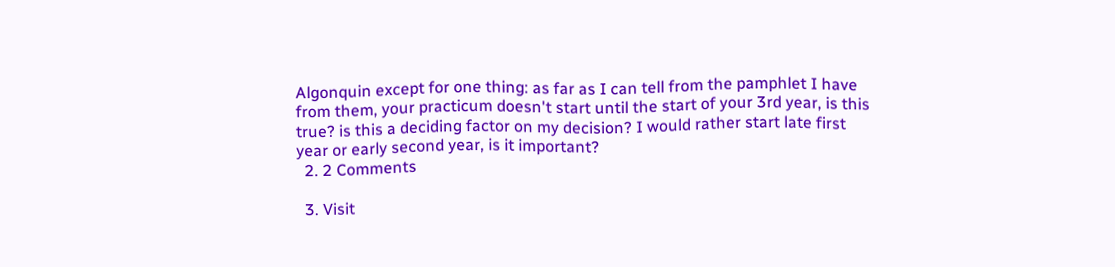Algonquin except for one thing: as far as I can tell from the pamphlet I have from them, your practicum doesn't start until the start of your 3rd year, is this true? is this a deciding factor on my decision? I would rather start late first year or early second year, is it important?
  2. 2 Comments

  3. Visit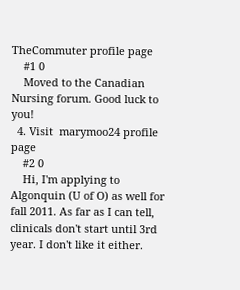TheCommuter profile page
    #1 0
    Moved to the Canadian Nursing forum. Good luck to you!
  4. Visit  marymoo24 profile page
    #2 0
    Hi, I'm applying to Algonquin (U of O) as well for fall 2011. As far as I can tell, clinicals don't start until 3rd year. I don't like it either.